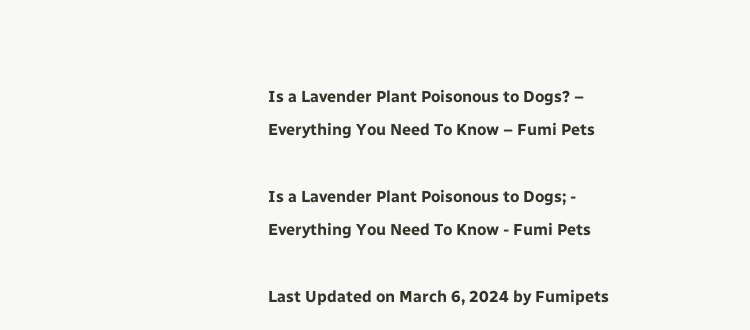Is a Lavender Plant Poisonous to Dogs? – Everything You Need To Know – Fumi Pets

Is a Lavender Plant Poisonous to Dogs; - Everything You Need To Know - Fumi Pets

Last Updated on March 6, 2024 by Fumipets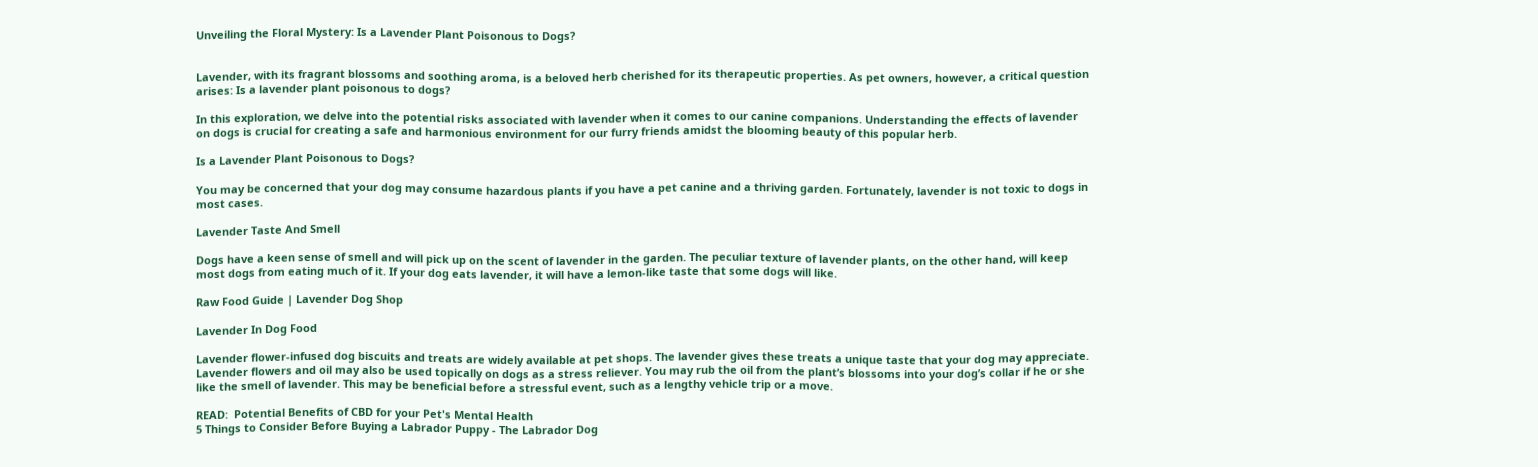Unveiling the Floral Mystery: Is a Lavender Plant Poisonous to Dogs?


Lavender, with its fragrant blossoms and soothing aroma, is a beloved herb cherished for its therapeutic properties. As pet owners, however, a critical question arises: Is a lavender plant poisonous to dogs?

In this exploration, we delve into the potential risks associated with lavender when it comes to our canine companions. Understanding the effects of lavender on dogs is crucial for creating a safe and harmonious environment for our furry friends amidst the blooming beauty of this popular herb.

Is a Lavender Plant Poisonous to Dogs?

You may be concerned that your dog may consume hazardous plants if you have a pet canine and a thriving garden. Fortunately, lavender is not toxic to dogs in most cases.

Lavender Taste And Smell

Dogs have a keen sense of smell and will pick up on the scent of lavender in the garden. The peculiar texture of lavender plants, on the other hand, will keep most dogs from eating much of it. If your dog eats lavender, it will have a lemon-like taste that some dogs will like.

Raw Food Guide | Lavender Dog Shop

Lavender In Dog Food

Lavender flower-infused dog biscuits and treats are widely available at pet shops. The lavender gives these treats a unique taste that your dog may appreciate. Lavender flowers and oil may also be used topically on dogs as a stress reliever. You may rub the oil from the plant’s blossoms into your dog’s collar if he or she like the smell of lavender. This may be beneficial before a stressful event, such as a lengthy vehicle trip or a move.

READ:  Potential Benefits of CBD for your Pet's Mental Health
5 Things to Consider Before Buying a Labrador Puppy - The Labrador Dog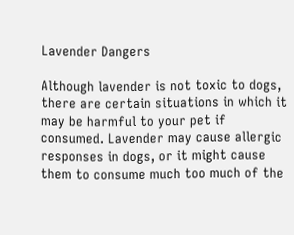Lavender Dangers

Although lavender is not toxic to dogs, there are certain situations in which it may be harmful to your pet if consumed. Lavender may cause allergic responses in dogs, or it might cause them to consume much too much of the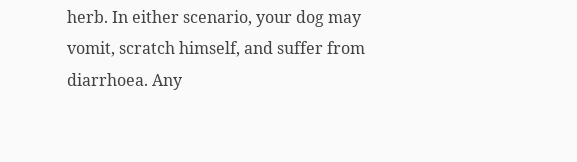herb. In either scenario, your dog may vomit, scratch himself, and suffer from diarrhoea. Any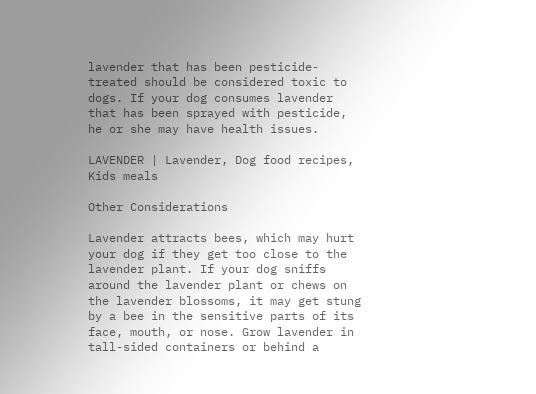lavender that has been pesticide-treated should be considered toxic to dogs. If your dog consumes lavender that has been sprayed with pesticide, he or she may have health issues.

LAVENDER | Lavender, Dog food recipes, Kids meals

Other Considerations

Lavender attracts bees, which may hurt your dog if they get too close to the lavender plant. If your dog sniffs around the lavender plant or chews on the lavender blossoms, it may get stung by a bee in the sensitive parts of its face, mouth, or nose. Grow lavender in tall-sided containers or behind a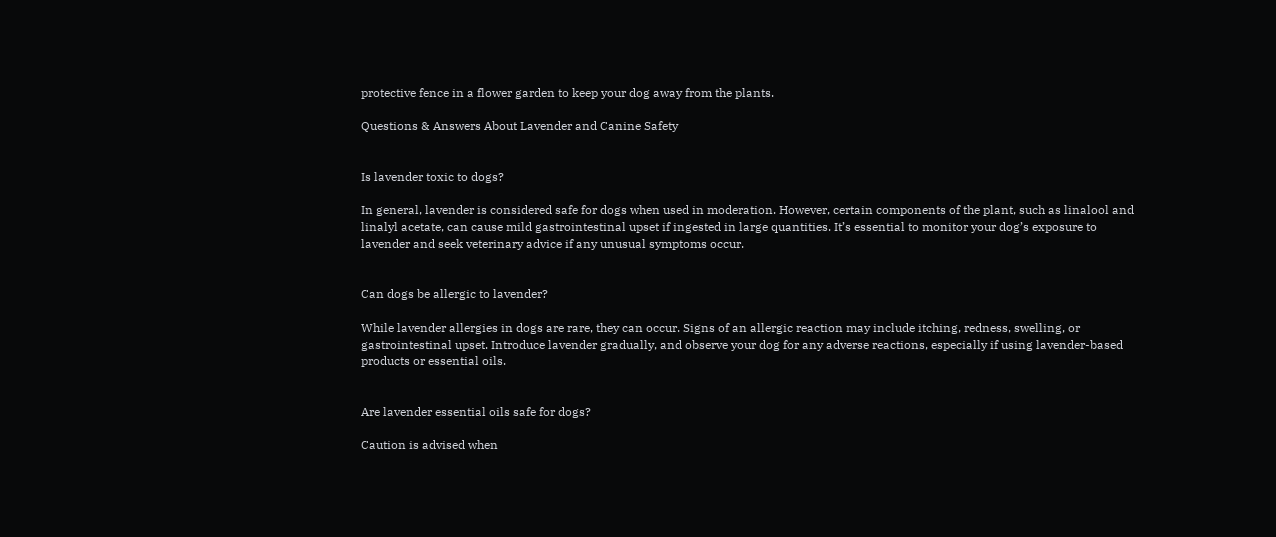protective fence in a flower garden to keep your dog away from the plants.

Questions & Answers About Lavender and Canine Safety


Is lavender toxic to dogs?

In general, lavender is considered safe for dogs when used in moderation. However, certain components of the plant, such as linalool and linalyl acetate, can cause mild gastrointestinal upset if ingested in large quantities. It’s essential to monitor your dog’s exposure to lavender and seek veterinary advice if any unusual symptoms occur.


Can dogs be allergic to lavender?

While lavender allergies in dogs are rare, they can occur. Signs of an allergic reaction may include itching, redness, swelling, or gastrointestinal upset. Introduce lavender gradually, and observe your dog for any adverse reactions, especially if using lavender-based products or essential oils.


Are lavender essential oils safe for dogs?

Caution is advised when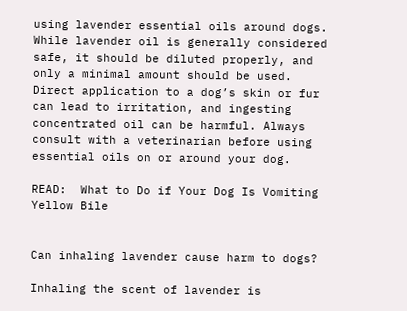using lavender essential oils around dogs. While lavender oil is generally considered safe, it should be diluted properly, and only a minimal amount should be used. Direct application to a dog’s skin or fur can lead to irritation, and ingesting concentrated oil can be harmful. Always consult with a veterinarian before using essential oils on or around your dog.

READ:  What to Do if Your Dog Is Vomiting Yellow Bile


Can inhaling lavender cause harm to dogs?

Inhaling the scent of lavender is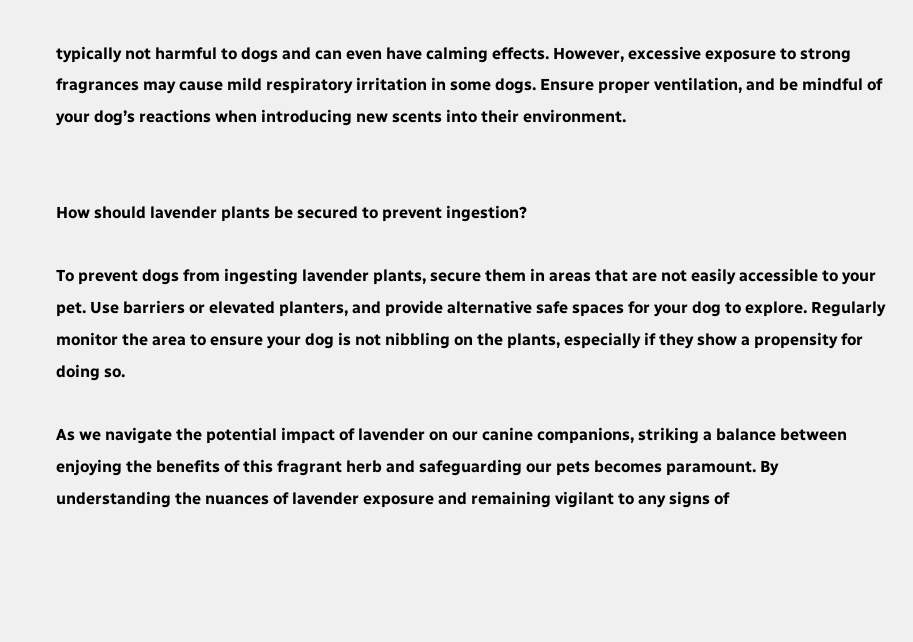typically not harmful to dogs and can even have calming effects. However, excessive exposure to strong fragrances may cause mild respiratory irritation in some dogs. Ensure proper ventilation, and be mindful of your dog’s reactions when introducing new scents into their environment.


How should lavender plants be secured to prevent ingestion?

To prevent dogs from ingesting lavender plants, secure them in areas that are not easily accessible to your pet. Use barriers or elevated planters, and provide alternative safe spaces for your dog to explore. Regularly monitor the area to ensure your dog is not nibbling on the plants, especially if they show a propensity for doing so.

As we navigate the potential impact of lavender on our canine companions, striking a balance between enjoying the benefits of this fragrant herb and safeguarding our pets becomes paramount. By understanding the nuances of lavender exposure and remaining vigilant to any signs of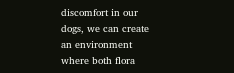discomfort in our dogs, we can create an environment where both flora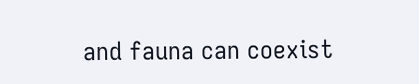and fauna can coexist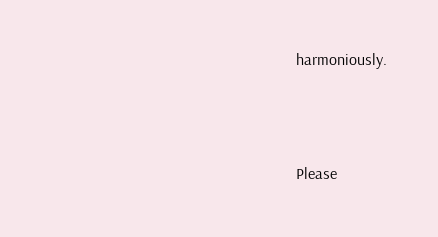harmoniously.




Please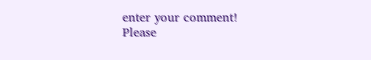enter your comment!
Please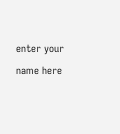enter your name here